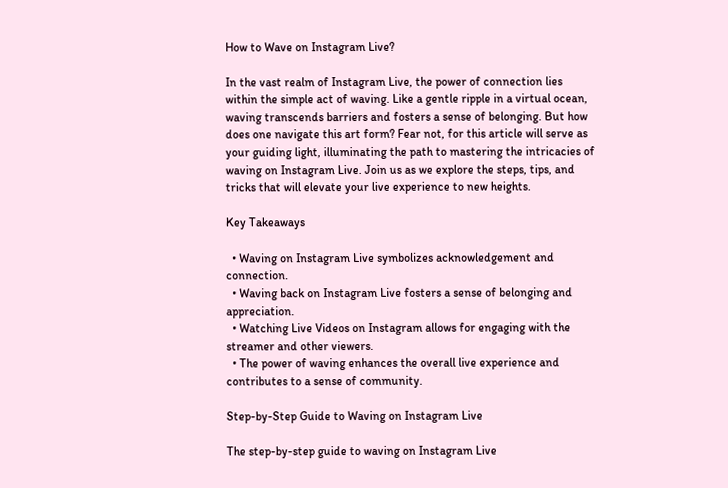How to Wave on Instagram Live?

In the vast realm of Instagram Live, the power of connection lies within the simple act of waving. Like a gentle ripple in a virtual ocean, waving transcends barriers and fosters a sense of belonging. But how does one navigate this art form? Fear not, for this article will serve as your guiding light, illuminating the path to mastering the intricacies of waving on Instagram Live. Join us as we explore the steps, tips, and tricks that will elevate your live experience to new heights.

Key Takeaways

  • Waving on Instagram Live symbolizes acknowledgement and connection.
  • Waving back on Instagram Live fosters a sense of belonging and appreciation.
  • Watching Live Videos on Instagram allows for engaging with the streamer and other viewers.
  • The power of waving enhances the overall live experience and contributes to a sense of community.

Step-by-Step Guide to Waving on Instagram Live

The step-by-step guide to waving on Instagram Live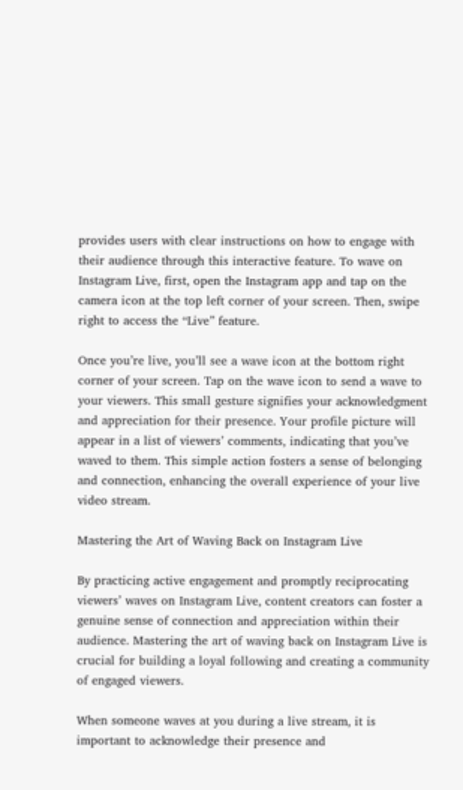provides users with clear instructions on how to engage with their audience through this interactive feature. To wave on Instagram Live, first, open the Instagram app and tap on the camera icon at the top left corner of your screen. Then, swipe right to access the “Live” feature.

Once you’re live, you’ll see a wave icon at the bottom right corner of your screen. Tap on the wave icon to send a wave to your viewers. This small gesture signifies your acknowledgment and appreciation for their presence. Your profile picture will appear in a list of viewers’ comments, indicating that you’ve waved to them. This simple action fosters a sense of belonging and connection, enhancing the overall experience of your live video stream.

Mastering the Art of Waving Back on Instagram Live

By practicing active engagement and promptly reciprocating viewers’ waves on Instagram Live, content creators can foster a genuine sense of connection and appreciation within their audience. Mastering the art of waving back on Instagram Live is crucial for building a loyal following and creating a community of engaged viewers.

When someone waves at you during a live stream, it is important to acknowledge their presence and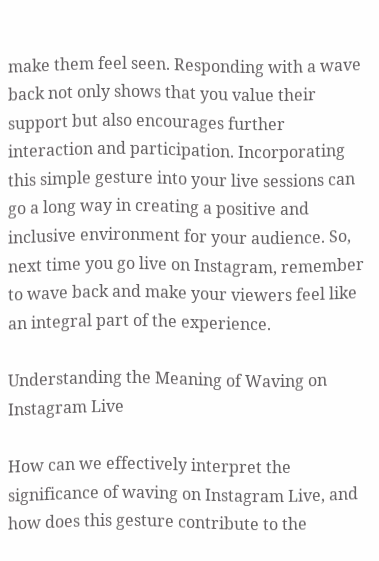make them feel seen. Responding with a wave back not only shows that you value their support but also encourages further interaction and participation. Incorporating this simple gesture into your live sessions can go a long way in creating a positive and inclusive environment for your audience. So, next time you go live on Instagram, remember to wave back and make your viewers feel like an integral part of the experience.

Understanding the Meaning of Waving on Instagram Live

How can we effectively interpret the significance of waving on Instagram Live, and how does this gesture contribute to the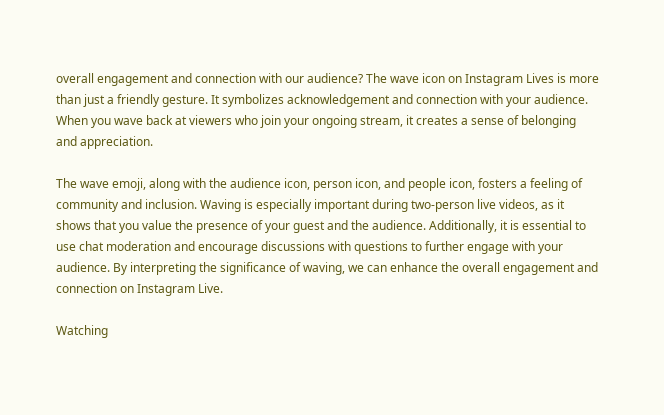overall engagement and connection with our audience? The wave icon on Instagram Lives is more than just a friendly gesture. It symbolizes acknowledgement and connection with your audience. When you wave back at viewers who join your ongoing stream, it creates a sense of belonging and appreciation.

The wave emoji, along with the audience icon, person icon, and people icon, fosters a feeling of community and inclusion. Waving is especially important during two-person live videos, as it shows that you value the presence of your guest and the audience. Additionally, it is essential to use chat moderation and encourage discussions with questions to further engage with your audience. By interpreting the significance of waving, we can enhance the overall engagement and connection on Instagram Live.

Watching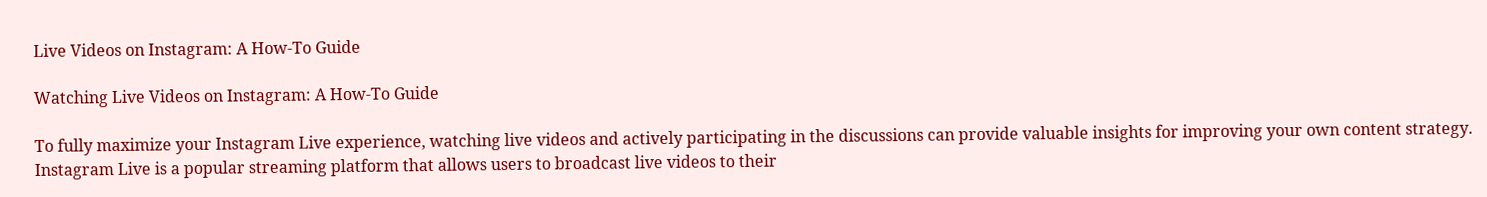Live Videos on Instagram: A How-To Guide

Watching Live Videos on Instagram: A How-To Guide

To fully maximize your Instagram Live experience, watching live videos and actively participating in the discussions can provide valuable insights for improving your own content strategy. Instagram Live is a popular streaming platform that allows users to broadcast live videos to their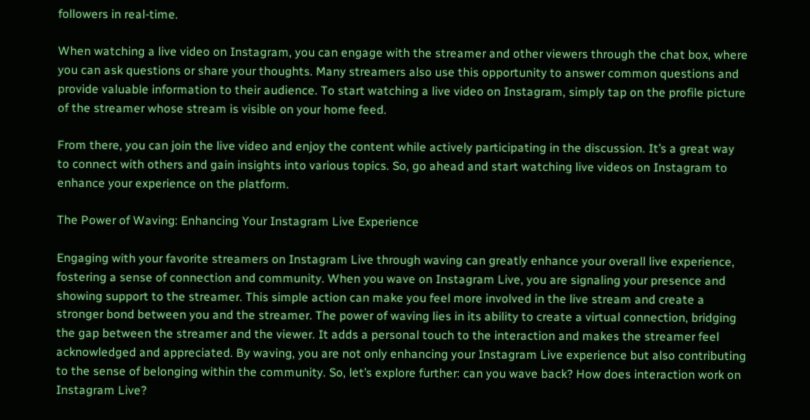followers in real-time.

When watching a live video on Instagram, you can engage with the streamer and other viewers through the chat box, where you can ask questions or share your thoughts. Many streamers also use this opportunity to answer common questions and provide valuable information to their audience. To start watching a live video on Instagram, simply tap on the profile picture of the streamer whose stream is visible on your home feed.

From there, you can join the live video and enjoy the content while actively participating in the discussion. It’s a great way to connect with others and gain insights into various topics. So, go ahead and start watching live videos on Instagram to enhance your experience on the platform.

The Power of Waving: Enhancing Your Instagram Live Experience

Engaging with your favorite streamers on Instagram Live through waving can greatly enhance your overall live experience, fostering a sense of connection and community. When you wave on Instagram Live, you are signaling your presence and showing support to the streamer. This simple action can make you feel more involved in the live stream and create a stronger bond between you and the streamer. The power of waving lies in its ability to create a virtual connection, bridging the gap between the streamer and the viewer. It adds a personal touch to the interaction and makes the streamer feel acknowledged and appreciated. By waving, you are not only enhancing your Instagram Live experience but also contributing to the sense of belonging within the community. So, let’s explore further: can you wave back? How does interaction work on Instagram Live?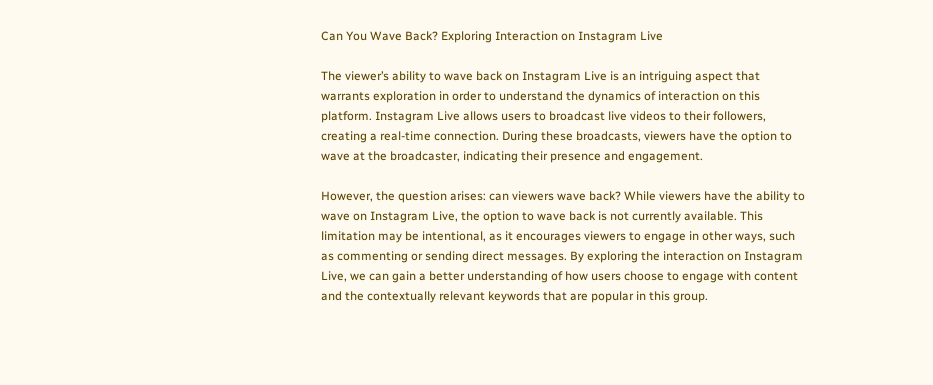Can You Wave Back? Exploring Interaction on Instagram Live

The viewer’s ability to wave back on Instagram Live is an intriguing aspect that warrants exploration in order to understand the dynamics of interaction on this platform. Instagram Live allows users to broadcast live videos to their followers, creating a real-time connection. During these broadcasts, viewers have the option to wave at the broadcaster, indicating their presence and engagement.

However, the question arises: can viewers wave back? While viewers have the ability to wave on Instagram Live, the option to wave back is not currently available. This limitation may be intentional, as it encourages viewers to engage in other ways, such as commenting or sending direct messages. By exploring the interaction on Instagram Live, we can gain a better understanding of how users choose to engage with content and the contextually relevant keywords that are popular in this group.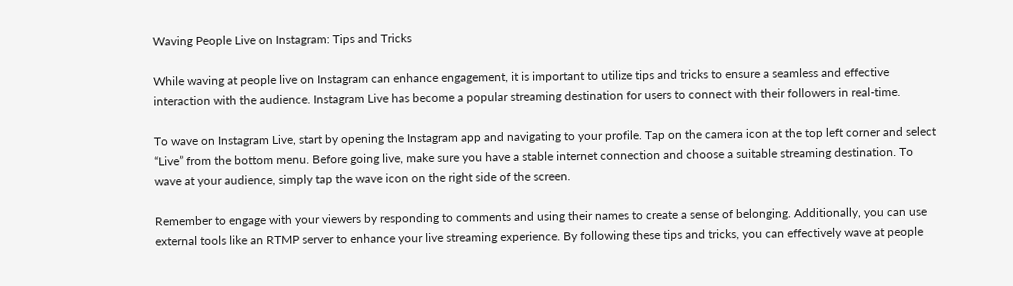Waving People Live on Instagram: Tips and Tricks

While waving at people live on Instagram can enhance engagement, it is important to utilize tips and tricks to ensure a seamless and effective interaction with the audience. Instagram Live has become a popular streaming destination for users to connect with their followers in real-time.

To wave on Instagram Live, start by opening the Instagram app and navigating to your profile. Tap on the camera icon at the top left corner and select “Live” from the bottom menu. Before going live, make sure you have a stable internet connection and choose a suitable streaming destination. To wave at your audience, simply tap the wave icon on the right side of the screen.

Remember to engage with your viewers by responding to comments and using their names to create a sense of belonging. Additionally, you can use external tools like an RTMP server to enhance your live streaming experience. By following these tips and tricks, you can effectively wave at people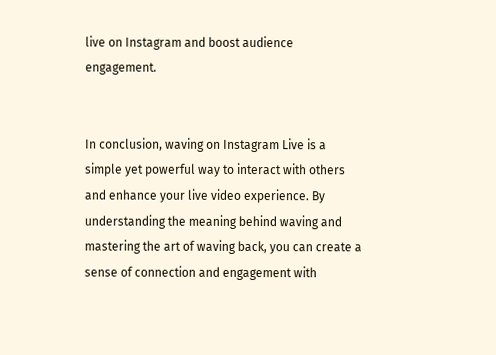live on Instagram and boost audience engagement.


In conclusion, waving on Instagram Live is a simple yet powerful way to interact with others and enhance your live video experience. By understanding the meaning behind waving and mastering the art of waving back, you can create a sense of connection and engagement with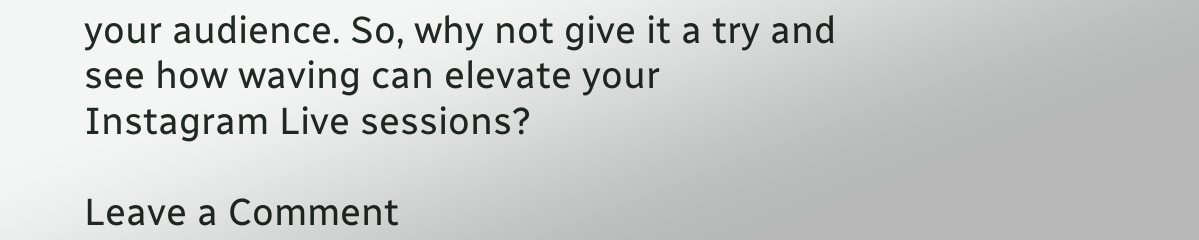your audience. So, why not give it a try and see how waving can elevate your Instagram Live sessions?

Leave a Comment